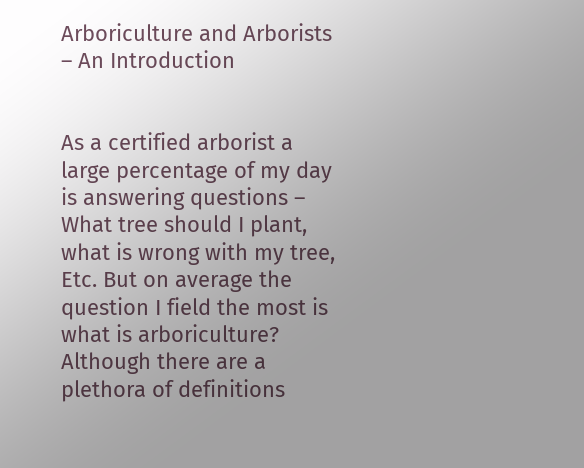Arboriculture and Arborists – An Introduction


As a certified arborist a large percentage of my day is answering questions – What tree should I plant, what is wrong with my tree, Etc. But on average the question I field the most is what is arboriculture? Although there are a plethora of definitions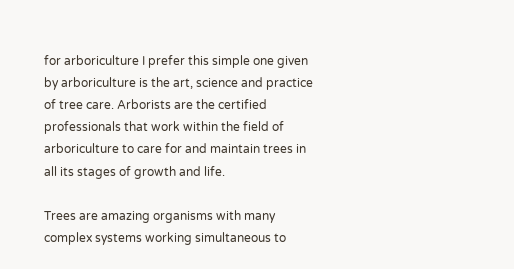for arboriculture I prefer this simple one given by arboriculture is the art, science and practice of tree care. Arborists are the certified professionals that work within the field of arboriculture to care for and maintain trees in all its stages of growth and life.

Trees are amazing organisms with many complex systems working simultaneous to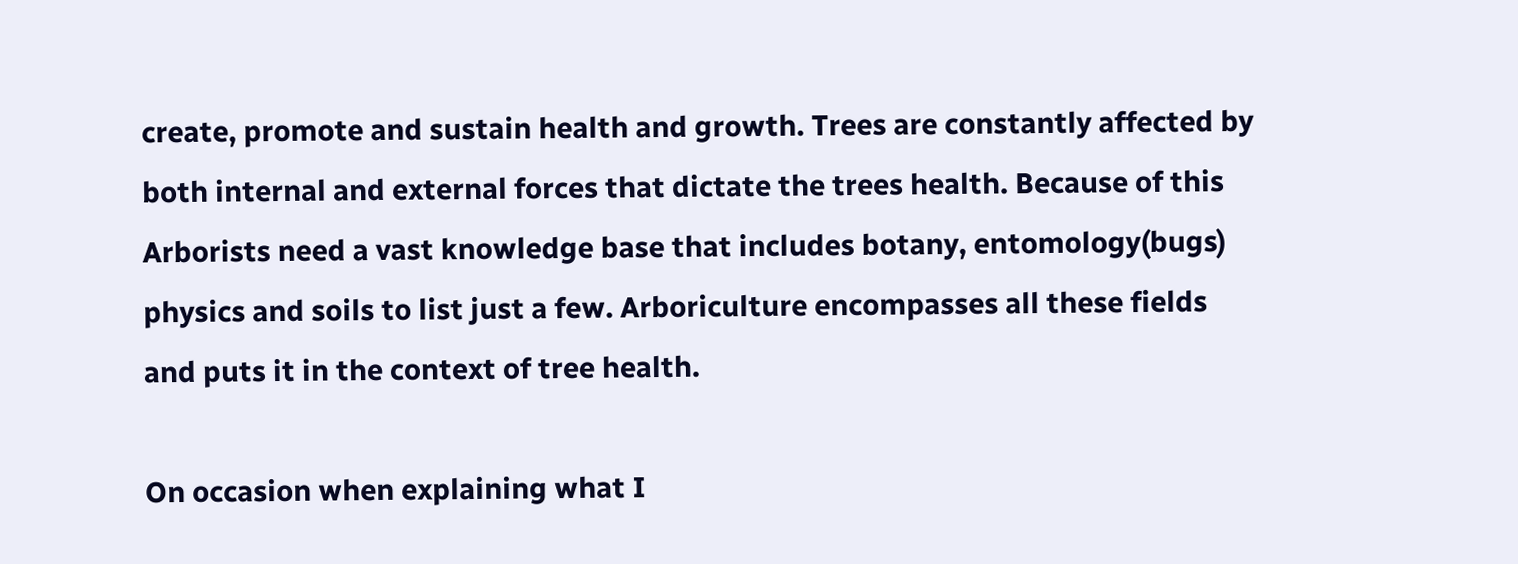create, promote and sustain health and growth. Trees are constantly affected by both internal and external forces that dictate the trees health. Because of this Arborists need a vast knowledge base that includes botany, entomology(bugs) physics and soils to list just a few. Arboriculture encompasses all these fields and puts it in the context of tree health.

On occasion when explaining what I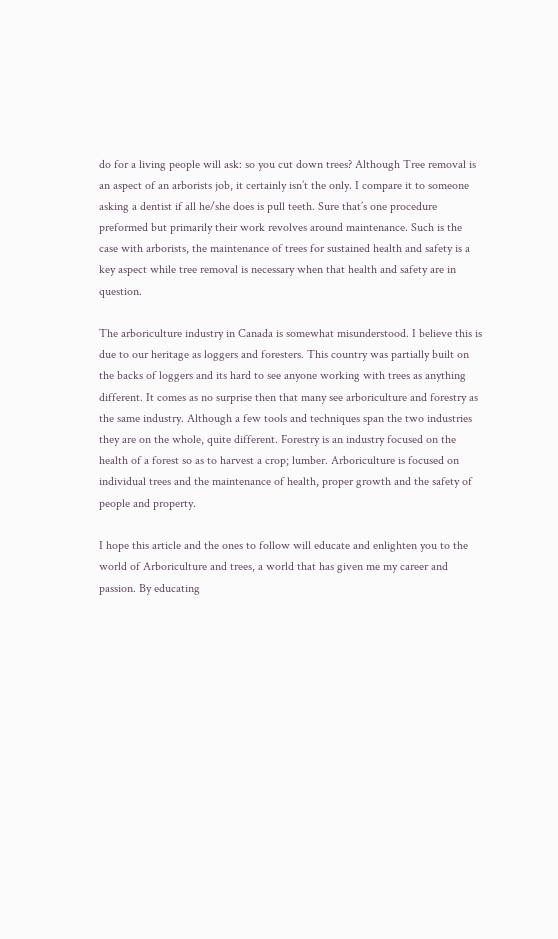do for a living people will ask: so you cut down trees? Although Tree removal is an aspect of an arborists job, it certainly isn’t the only. I compare it to someone asking a dentist if all he/she does is pull teeth. Sure that’s one procedure preformed but primarily their work revolves around maintenance. Such is the case with arborists, the maintenance of trees for sustained health and safety is a key aspect while tree removal is necessary when that health and safety are in question.

The arboriculture industry in Canada is somewhat misunderstood. I believe this is due to our heritage as loggers and foresters. This country was partially built on the backs of loggers and its hard to see anyone working with trees as anything different. It comes as no surprise then that many see arboriculture and forestry as the same industry. Although a few tools and techniques span the two industries they are on the whole, quite different. Forestry is an industry focused on the health of a forest so as to harvest a crop; lumber. Arboriculture is focused on individual trees and the maintenance of health, proper growth and the safety of people and property.

I hope this article and the ones to follow will educate and enlighten you to the world of Arboriculture and trees, a world that has given me my career and passion. By educating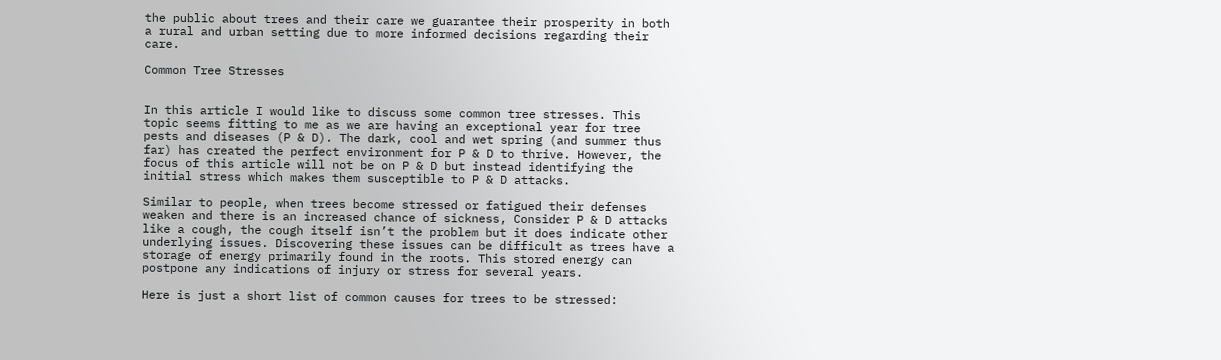the public about trees and their care we guarantee their prosperity in both a rural and urban setting due to more informed decisions regarding their care.

Common Tree Stresses


In this article I would like to discuss some common tree stresses. This topic seems fitting to me as we are having an exceptional year for tree pests and diseases (P & D). The dark, cool and wet spring (and summer thus far) has created the perfect environment for P & D to thrive. However, the focus of this article will not be on P & D but instead identifying the initial stress which makes them susceptible to P & D attacks.

Similar to people, when trees become stressed or fatigued their defenses weaken and there is an increased chance of sickness, Consider P & D attacks like a cough, the cough itself isn’t the problem but it does indicate other underlying issues. Discovering these issues can be difficult as trees have a storage of energy primarily found in the roots. This stored energy can postpone any indications of injury or stress for several years.

Here is just a short list of common causes for trees to be stressed: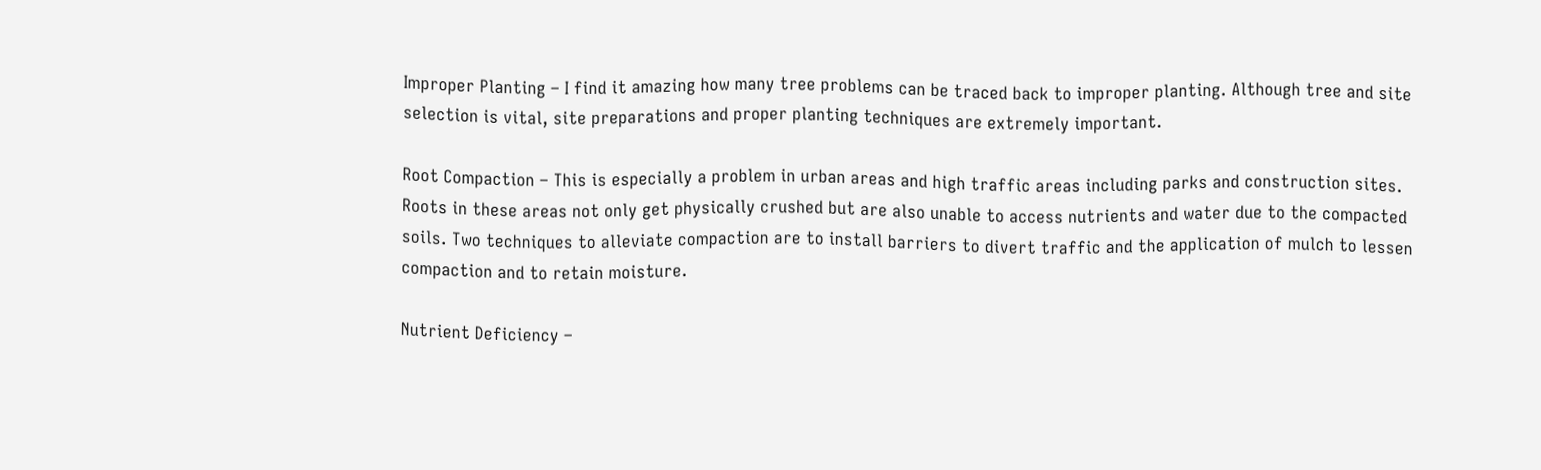Improper Planting – I find it amazing how many tree problems can be traced back to improper planting. Although tree and site selection is vital, site preparations and proper planting techniques are extremely important.

Root Compaction – This is especially a problem in urban areas and high traffic areas including parks and construction sites. Roots in these areas not only get physically crushed but are also unable to access nutrients and water due to the compacted soils. Two techniques to alleviate compaction are to install barriers to divert traffic and the application of mulch to lessen compaction and to retain moisture.

Nutrient Deficiency –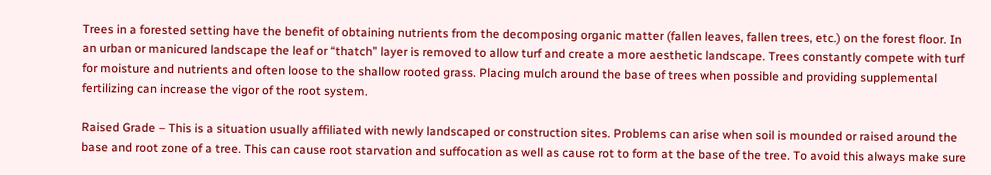Trees in a forested setting have the benefit of obtaining nutrients from the decomposing organic matter (fallen leaves, fallen trees, etc.) on the forest floor. In an urban or manicured landscape the leaf or “thatch” layer is removed to allow turf and create a more aesthetic landscape. Trees constantly compete with turf for moisture and nutrients and often loose to the shallow rooted grass. Placing mulch around the base of trees when possible and providing supplemental fertilizing can increase the vigor of the root system.

Raised Grade – This is a situation usually affiliated with newly landscaped or construction sites. Problems can arise when soil is mounded or raised around the base and root zone of a tree. This can cause root starvation and suffocation as well as cause rot to form at the base of the tree. To avoid this always make sure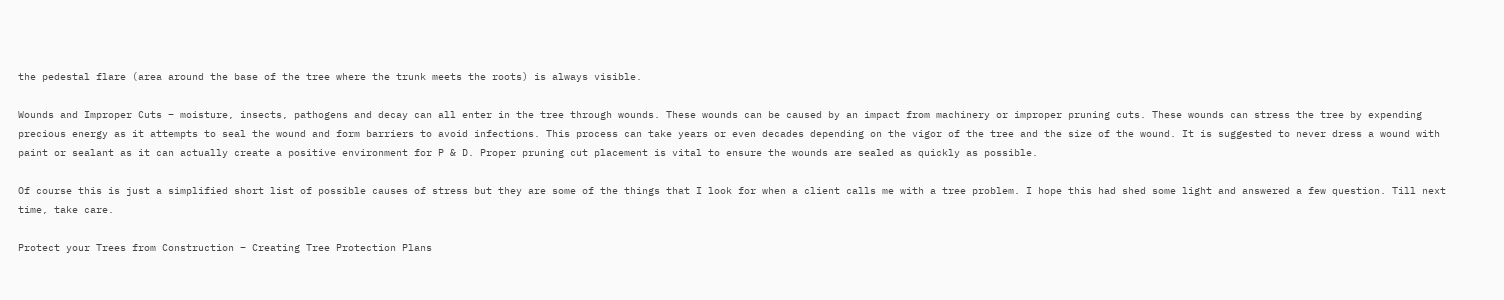the pedestal flare (area around the base of the tree where the trunk meets the roots) is always visible.

Wounds and Improper Cuts – moisture, insects, pathogens and decay can all enter in the tree through wounds. These wounds can be caused by an impact from machinery or improper pruning cuts. These wounds can stress the tree by expending precious energy as it attempts to seal the wound and form barriers to avoid infections. This process can take years or even decades depending on the vigor of the tree and the size of the wound. It is suggested to never dress a wound with paint or sealant as it can actually create a positive environment for P & D. Proper pruning cut placement is vital to ensure the wounds are sealed as quickly as possible.

Of course this is just a simplified short list of possible causes of stress but they are some of the things that I look for when a client calls me with a tree problem. I hope this had shed some light and answered a few question. Till next time, take care.

Protect your Trees from Construction – Creating Tree Protection Plans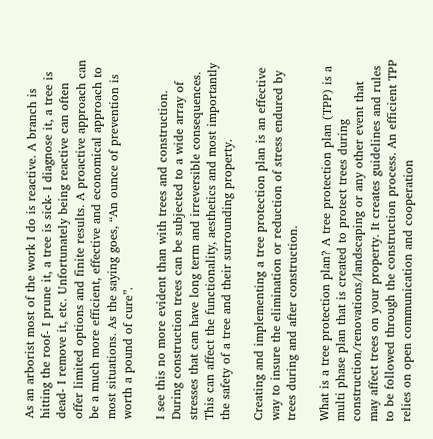As an arborist most of the work I do is reactive. A branch is hitting the roof- I prune it, a tree is sick- I diagnose it, a tree is dead- I remove it, etc. Unfortunately being reactive can often offer limited options and finite results. A proactive approach can be a much more efficient, effective and economical approach to most situations. As the saying goes, “An ounce of prevention is worth a pound of cure”.

I see this no more evident than with trees and construction. During construction trees can be subjected to a wide array of stresses that can have long term and irreversible consequences. This can affect the functionality, aesthetics and most importantly the safety of a tree and their surrounding property.

Creating and implementing a tree protection plan is an effective way to insure the elimination or reduction of stress endured by trees during and after construction.

What is a tree protection plan? A tree protection plan (TPP) is a multi phase plan that is created to protect trees during construction/renovations/landscaping or any other event that may affect trees on your property. It creates guidelines and rules to be followed through the construction process. An efficient TPP relies on open communication and cooperation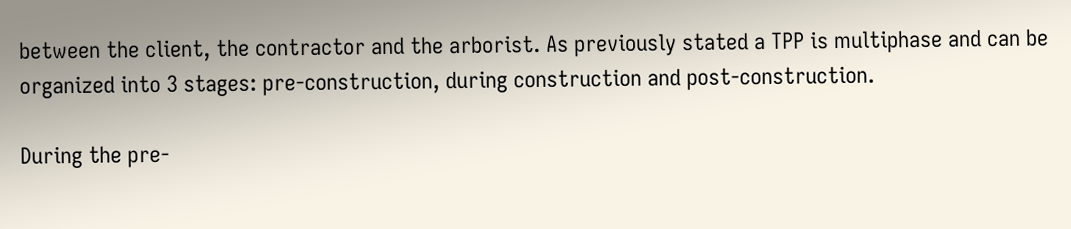between the client, the contractor and the arborist. As previously stated a TPP is multiphase and can be organized into 3 stages: pre-construction, during construction and post-construction.

During the pre-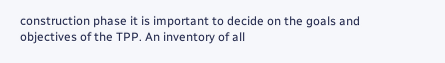construction phase it is important to decide on the goals and objectives of the TPP. An inventory of all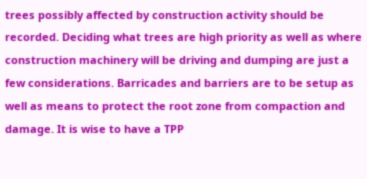trees possibly affected by construction activity should be recorded. Deciding what trees are high priority as well as where construction machinery will be driving and dumping are just a few considerations. Barricades and barriers are to be setup as well as means to protect the root zone from compaction and damage. It is wise to have a TPP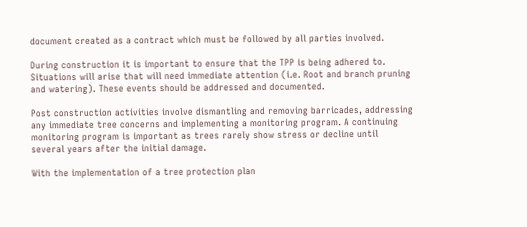document created as a contract which must be followed by all parties involved.

During construction it is important to ensure that the TPP is being adhered to. Situations will arise that will need immediate attention (i.e. Root and branch pruning and watering). These events should be addressed and documented.

Post construction activities involve dismantling and removing barricades, addressing any immediate tree concerns and implementing a monitoring program. A continuing monitoring program is important as trees rarely show stress or decline until several years after the initial damage.

With the implementation of a tree protection plan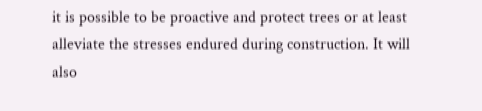it is possible to be proactive and protect trees or at least alleviate the stresses endured during construction. It will also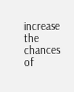increase the chances of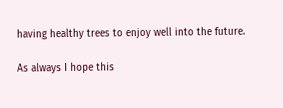having healthy trees to enjoy well into the future.

As always I hope this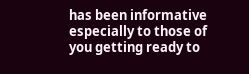has been informative especially to those of you getting ready to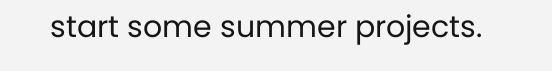start some summer projects.